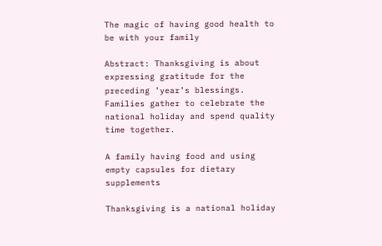The magic of having good health to be with your family

Abstract: Thanksgiving is about expressing gratitude for the preceding ’year’s blessings. Families gather to celebrate the national holiday and spend quality time together.

A family having food and using empty capsules for dietary supplements

Thanksgiving is a national holiday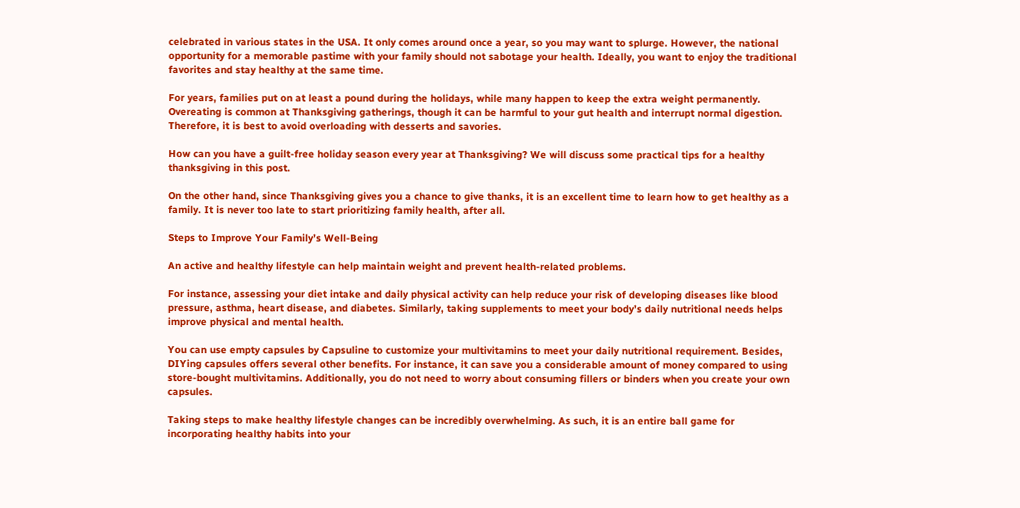celebrated in various states in the USA. It only comes around once a year, so you may want to splurge. However, the national opportunity for a memorable pastime with your family should not sabotage your health. Ideally, you want to enjoy the traditional favorites and stay healthy at the same time.

For years, families put on at least a pound during the holidays, while many happen to keep the extra weight permanently. Overeating is common at Thanksgiving gatherings, though it can be harmful to your gut health and interrupt normal digestion. Therefore, it is best to avoid overloading with desserts and savories.

How can you have a guilt-free holiday season every year at Thanksgiving? We will discuss some practical tips for a healthy thanksgiving in this post.

On the other hand, since Thanksgiving gives you a chance to give thanks, it is an excellent time to learn how to get healthy as a family. It is never too late to start prioritizing family health, after all.

Steps to Improve Your Family’s Well-Being

An active and healthy lifestyle can help maintain weight and prevent health-related problems.

For instance, assessing your diet intake and daily physical activity can help reduce your risk of developing diseases like blood pressure, asthma, heart disease, and diabetes. Similarly, taking supplements to meet your body’s daily nutritional needs helps improve physical and mental health.

You can use empty capsules by Capsuline to customize your multivitamins to meet your daily nutritional requirement. Besides, DIYing capsules offers several other benefits. For instance, it can save you a considerable amount of money compared to using store-bought multivitamins. Additionally, you do not need to worry about consuming fillers or binders when you create your own capsules.

Taking steps to make healthy lifestyle changes can be incredibly overwhelming. As such, it is an entire ball game for incorporating healthy habits into your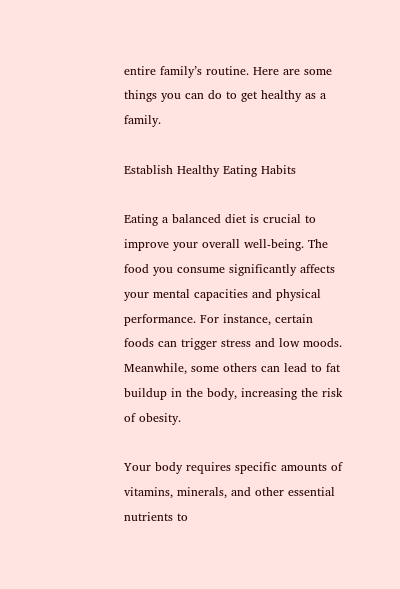entire family’s routine. Here are some things you can do to get healthy as a family.

Establish Healthy Eating Habits

Eating a balanced diet is crucial to improve your overall well-being. The food you consume significantly affects your mental capacities and physical performance. For instance, certain foods can trigger stress and low moods. Meanwhile, some others can lead to fat buildup in the body, increasing the risk of obesity.

Your body requires specific amounts of vitamins, minerals, and other essential nutrients to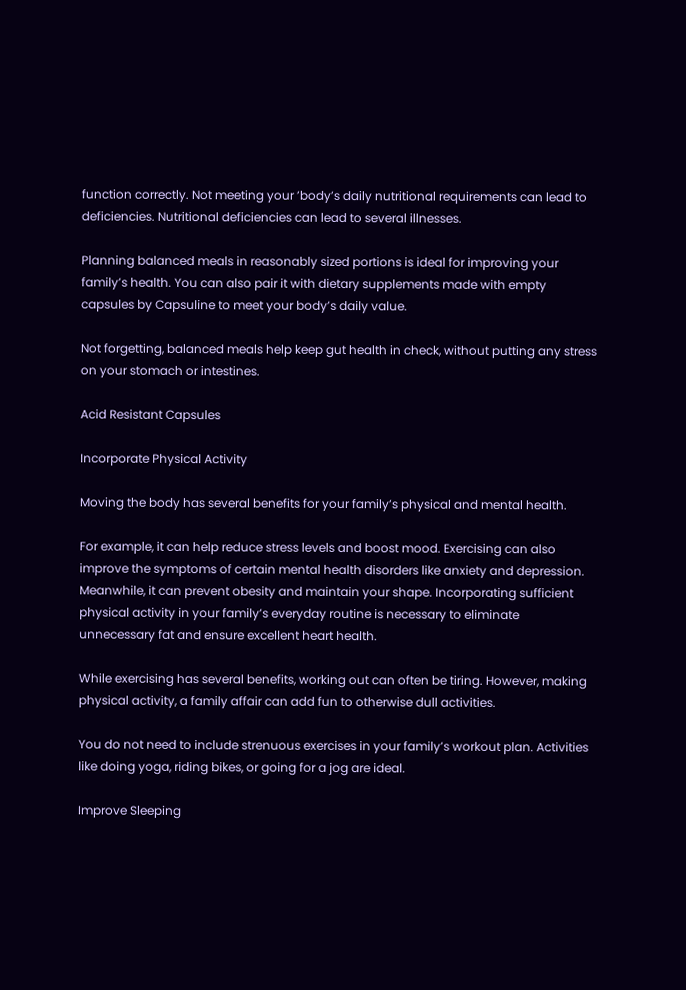function correctly. Not meeting your ’body’s daily nutritional requirements can lead to deficiencies. Nutritional deficiencies can lead to several illnesses.

Planning balanced meals in reasonably sized portions is ideal for improving your family’s health. You can also pair it with dietary supplements made with empty capsules by Capsuline to meet your body’s daily value.

Not forgetting, balanced meals help keep gut health in check, without putting any stress on your stomach or intestines.

Acid Resistant Capsules

Incorporate Physical Activity

Moving the body has several benefits for your family’s physical and mental health.

For example, it can help reduce stress levels and boost mood. Exercising can also improve the symptoms of certain mental health disorders like anxiety and depression. Meanwhile, it can prevent obesity and maintain your shape. Incorporating sufficient physical activity in your family’s everyday routine is necessary to eliminate unnecessary fat and ensure excellent heart health.

While exercising has several benefits, working out can often be tiring. However, making physical activity, a family affair can add fun to otherwise dull activities.

You do not need to include strenuous exercises in your family’s workout plan. Activities like doing yoga, riding bikes, or going for a jog are ideal.

Improve Sleeping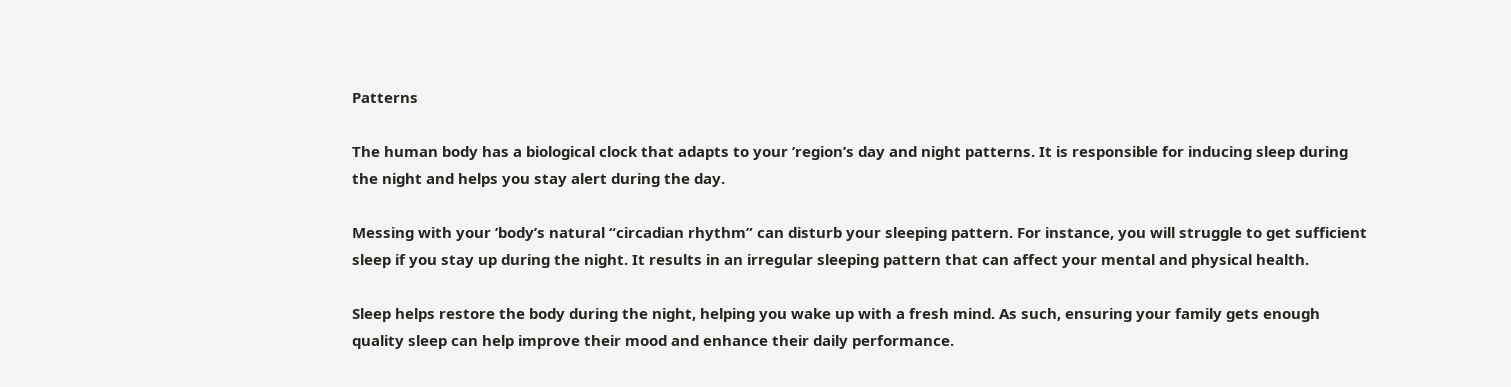Patterns

The human body has a biological clock that adapts to your ’region’s day and night patterns. It is responsible for inducing sleep during the night and helps you stay alert during the day.

Messing with your ’body’s natural “circadian rhythm” can disturb your sleeping pattern. For instance, you will struggle to get sufficient sleep if you stay up during the night. It results in an irregular sleeping pattern that can affect your mental and physical health.

Sleep helps restore the body during the night, helping you wake up with a fresh mind. As such, ensuring your family gets enough quality sleep can help improve their mood and enhance their daily performance.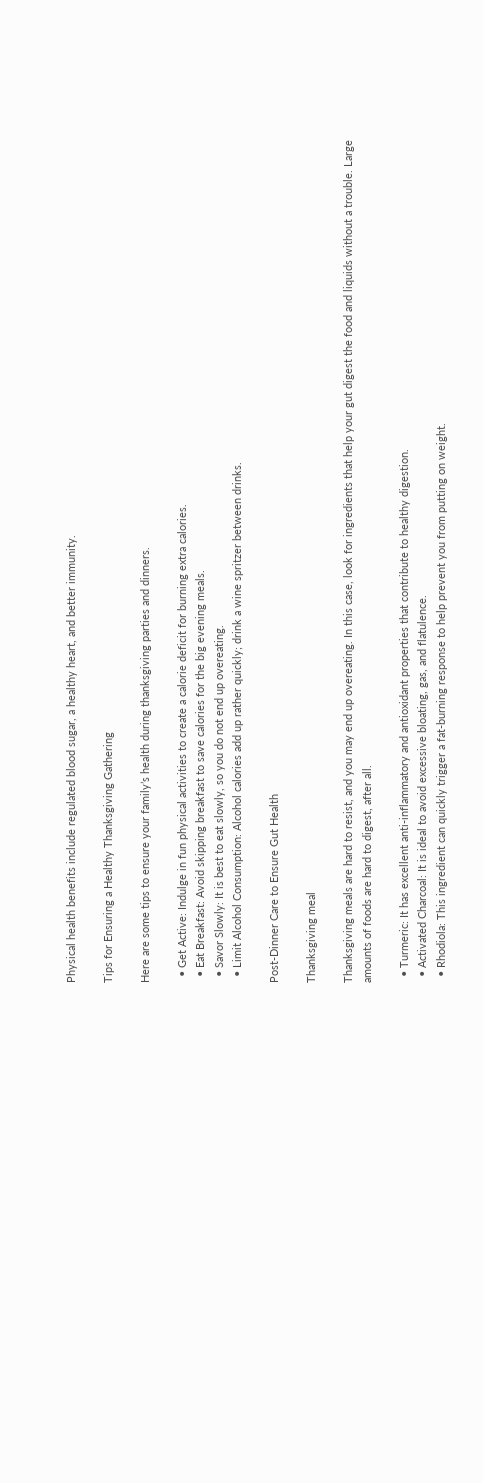Physical health benefits include regulated blood sugar, a healthy heart, and better immunity.

Tips for Ensuring a Healthy Thanksgiving Gathering

Here are some tips to ensure your family’s health during thanksgiving parties and dinners.

  • Get Active: Indulge in fun physical activities to create a calorie deficit for burning extra calories.
  • Eat Breakfast: Avoid skipping breakfast to save calories for the big evening meals.
  • Savor Slowly: It is best to eat slowly, so you do not end up overeating.
  • Limit Alcohol Consumption: Alcohol calories add up rather quickly; drink a wine spritzer between drinks.

Post-Dinner Care to Ensure Gut Health

Thanksgiving meal

Thanksgiving meals are hard to resist, and you may end up overeating. In this case, look for ingredients that help your gut digest the food and liquids without a trouble. Large amounts of foods are hard to digest, after all.

  • Turmeric: It has excellent anti-inflammatory and antioxidant properties that contribute to healthy digestion.
  • Activated Charcoal: It is ideal to avoid excessive bloating, gas, and flatulence.
  • Rhodiola: This ingredient can quickly trigger a fat-burning response to help prevent you from putting on weight.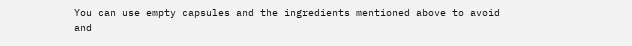You can use empty capsules and the ingredients mentioned above to avoid and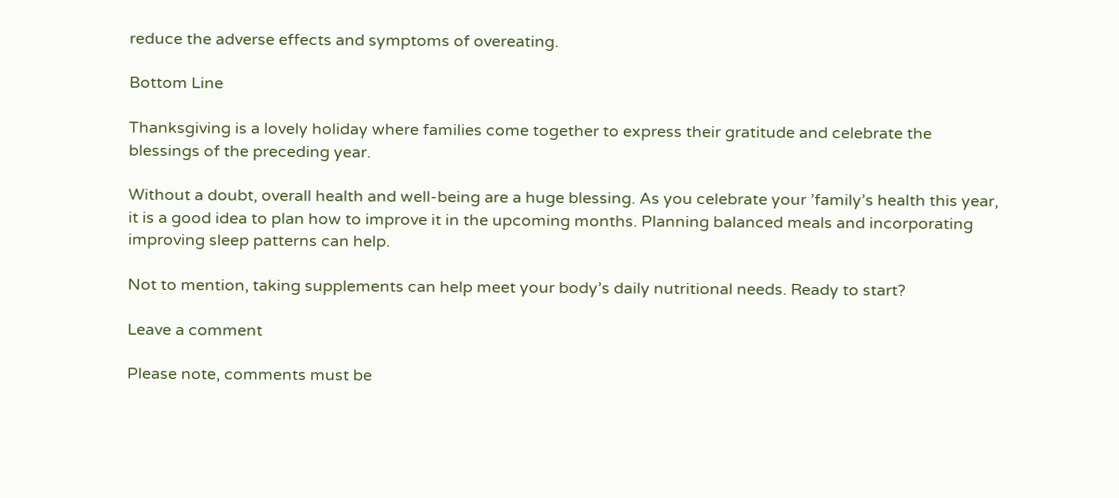reduce the adverse effects and symptoms of overeating.

Bottom Line

Thanksgiving is a lovely holiday where families come together to express their gratitude and celebrate the blessings of the preceding year.

Without a doubt, overall health and well-being are a huge blessing. As you celebrate your ’family’s health this year, it is a good idea to plan how to improve it in the upcoming months. Planning balanced meals and incorporating improving sleep patterns can help.

Not to mention, taking supplements can help meet your body’s daily nutritional needs. Ready to start?

Leave a comment

Please note, comments must be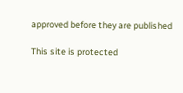approved before they are published

This site is protected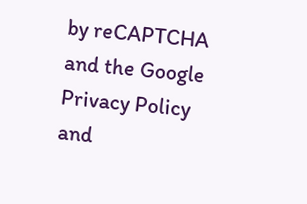by reCAPTCHA and the Google Privacy Policy and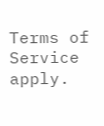Terms of Service apply.